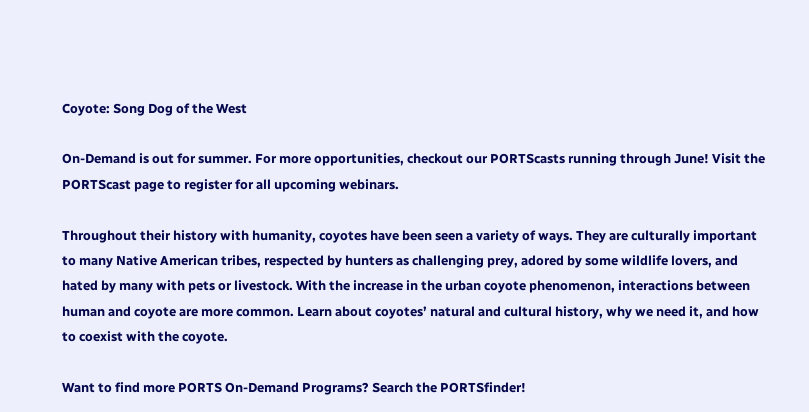Coyote: Song Dog of the West

On-Demand is out for summer. For more opportunities, checkout our PORTScasts running through June! Visit the PORTScast page to register for all upcoming webinars.

Throughout their history with humanity, coyotes have been seen a variety of ways. They are culturally important to many Native American tribes, respected by hunters as challenging prey, adored by some wildlife lovers, and hated by many with pets or livestock. With the increase in the urban coyote phenomenon, interactions between human and coyote are more common. Learn about coyotes’ natural and cultural history, why we need it, and how to coexist with the coyote.

Want to find more PORTS On-Demand Programs? Search the PORTSfinder!